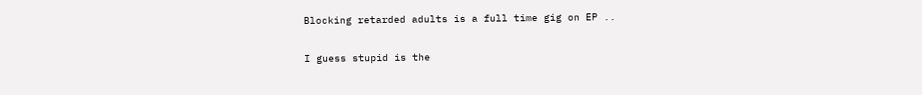Blocking retarded adults is a full time gig on EP ..

I guess stupid is the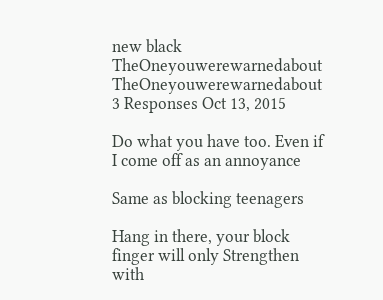new black
TheOneyouwerewarnedabout TheOneyouwerewarnedabout
3 Responses Oct 13, 2015

Do what you have too. Even if I come off as an annoyance

Same as blocking teenagers

Hang in there, your block finger will only Strengthen with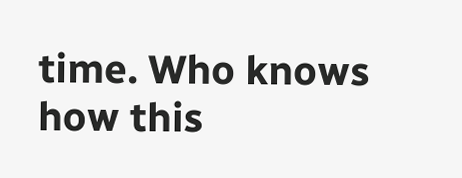time. Who knows how this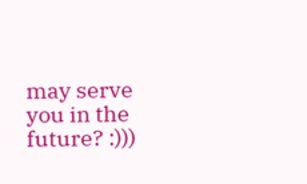may serve you in the future? :)))